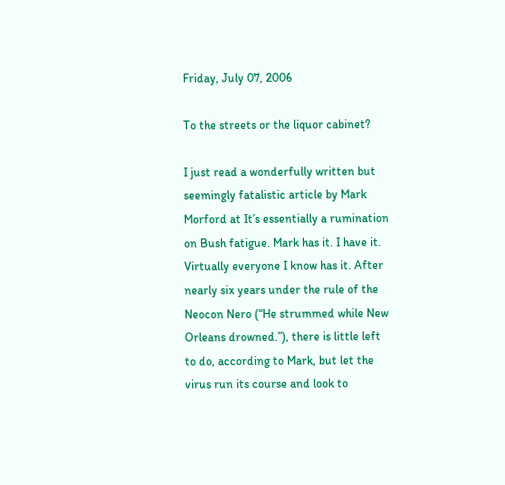Friday, July 07, 2006

To the streets or the liquor cabinet?

I just read a wonderfully written but seemingly fatalistic article by Mark Morford at It’s essentially a rumination on Bush fatigue. Mark has it. I have it. Virtually everyone I know has it. After nearly six years under the rule of the Neocon Nero (“He strummed while New Orleans drowned.”), there is little left to do, according to Mark, but let the virus run its course and look to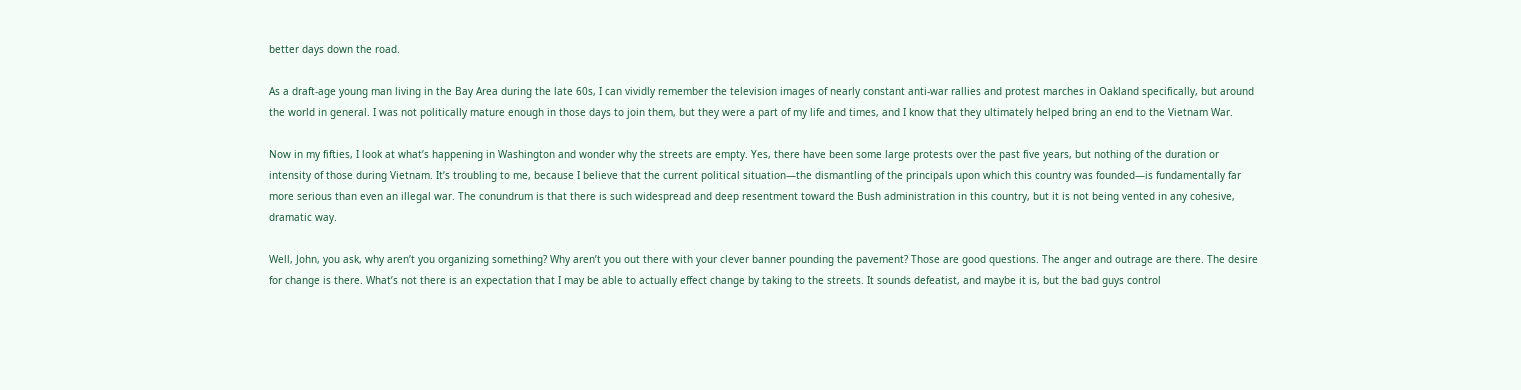better days down the road.

As a draft-age young man living in the Bay Area during the late 60s, I can vividly remember the television images of nearly constant anti-war rallies and protest marches in Oakland specifically, but around the world in general. I was not politically mature enough in those days to join them, but they were a part of my life and times, and I know that they ultimately helped bring an end to the Vietnam War.

Now in my fifties, I look at what’s happening in Washington and wonder why the streets are empty. Yes, there have been some large protests over the past five years, but nothing of the duration or intensity of those during Vietnam. It’s troubling to me, because I believe that the current political situation—the dismantling of the principals upon which this country was founded—is fundamentally far more serious than even an illegal war. The conundrum is that there is such widespread and deep resentment toward the Bush administration in this country, but it is not being vented in any cohesive, dramatic way.

Well, John, you ask, why aren’t you organizing something? Why aren’t you out there with your clever banner pounding the pavement? Those are good questions. The anger and outrage are there. The desire for change is there. What’s not there is an expectation that I may be able to actually effect change by taking to the streets. It sounds defeatist, and maybe it is, but the bad guys control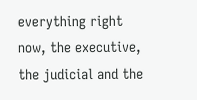everything right now, the executive, the judicial and the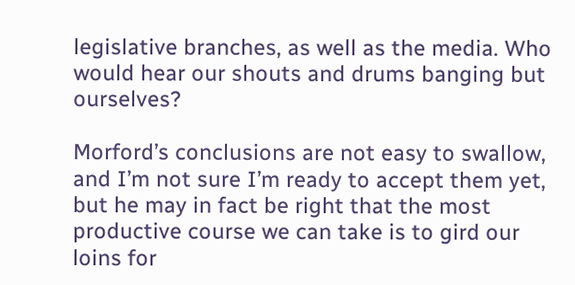legislative branches, as well as the media. Who would hear our shouts and drums banging but ourselves?

Morford’s conclusions are not easy to swallow, and I’m not sure I’m ready to accept them yet, but he may in fact be right that the most productive course we can take is to gird our loins for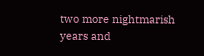two more nightmarish years and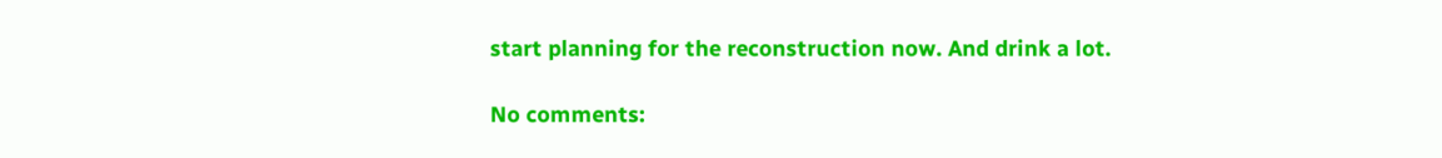start planning for the reconstruction now. And drink a lot.

No comments: